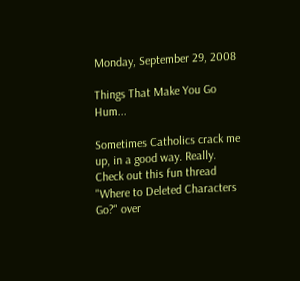Monday, September 29, 2008

Things That Make You Go Hum...

Sometimes Catholics crack me up, in a good way. Really. Check out this fun thread "Where to Deleted Characters Go?" over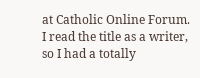at Catholic Online Forum. I read the title as a writer, so I had a totally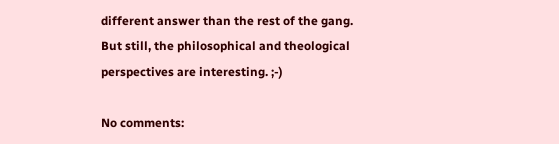different answer than the rest of the gang. But still, the philosophical and theological perspectives are interesting. ;-)

No comments: